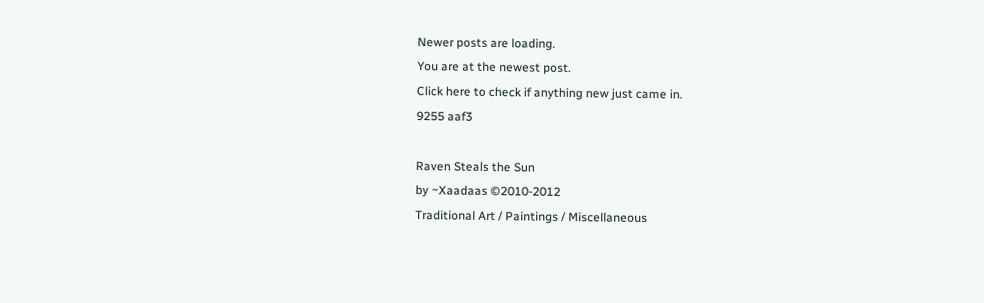Newer posts are loading.
You are at the newest post.
Click here to check if anything new just came in.
9255 aaf3

Raven Steals the Sun
by ~Xaadaas ©2010-2012
Traditional Art / Paintings / Miscellaneous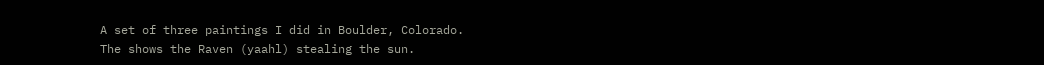A set of three paintings I did in Boulder, Colorado.
The shows the Raven (yaahl) stealing the sun.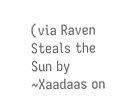(via Raven Steals the Sun by ~Xaadaas on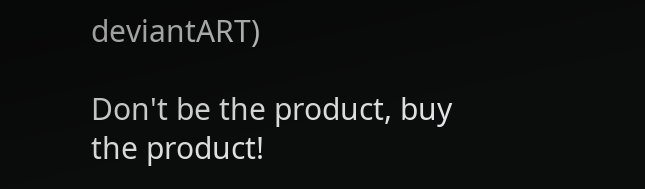deviantART)

Don't be the product, buy the product!